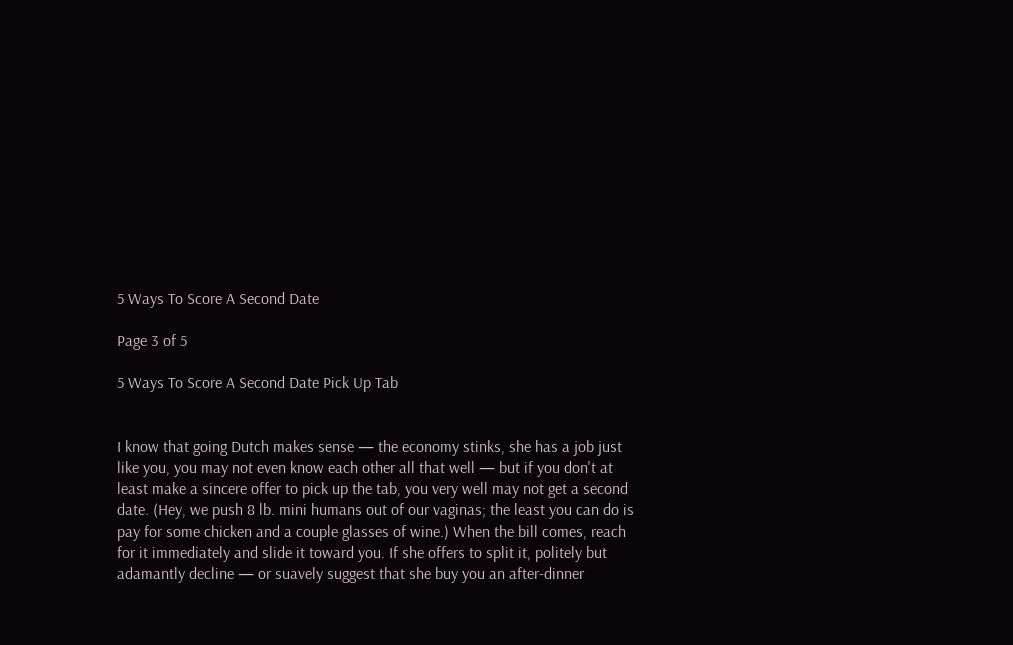5 Ways To Score A Second Date

Page 3 of 5

5 Ways To Score A Second Date Pick Up Tab


I know that going Dutch makes sense — the economy stinks, she has a job just like you, you may not even know each other all that well — but if you don't at least make a sincere offer to pick up the tab, you very well may not get a second date. (Hey, we push 8 lb. mini humans out of our vaginas; the least you can do is pay for some chicken and a couple glasses of wine.) When the bill comes, reach for it immediately and slide it toward you. If she offers to split it, politely but adamantly decline — or suavely suggest that she buy you an after-dinner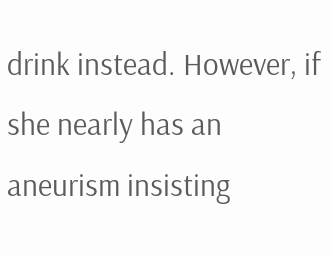drink instead. However, if she nearly has an aneurism insisting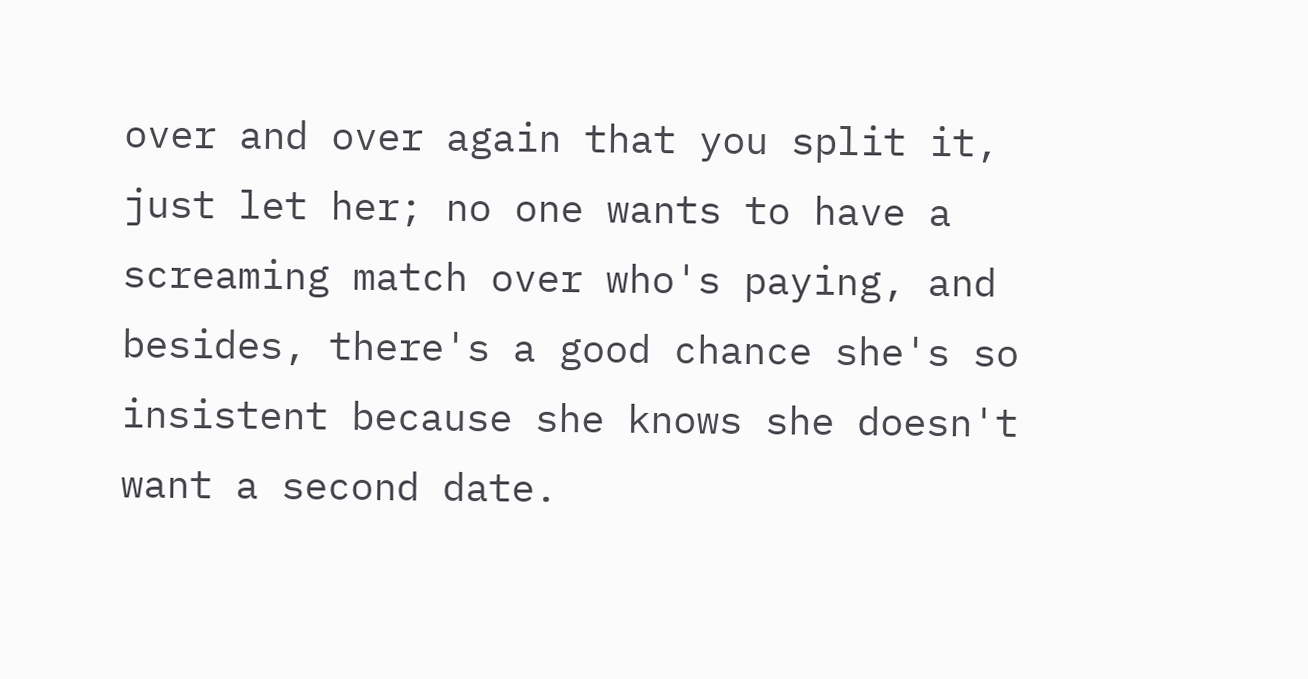over and over again that you split it, just let her; no one wants to have a screaming match over who's paying, and besides, there's a good chance she's so insistent because she knows she doesn't want a second date.